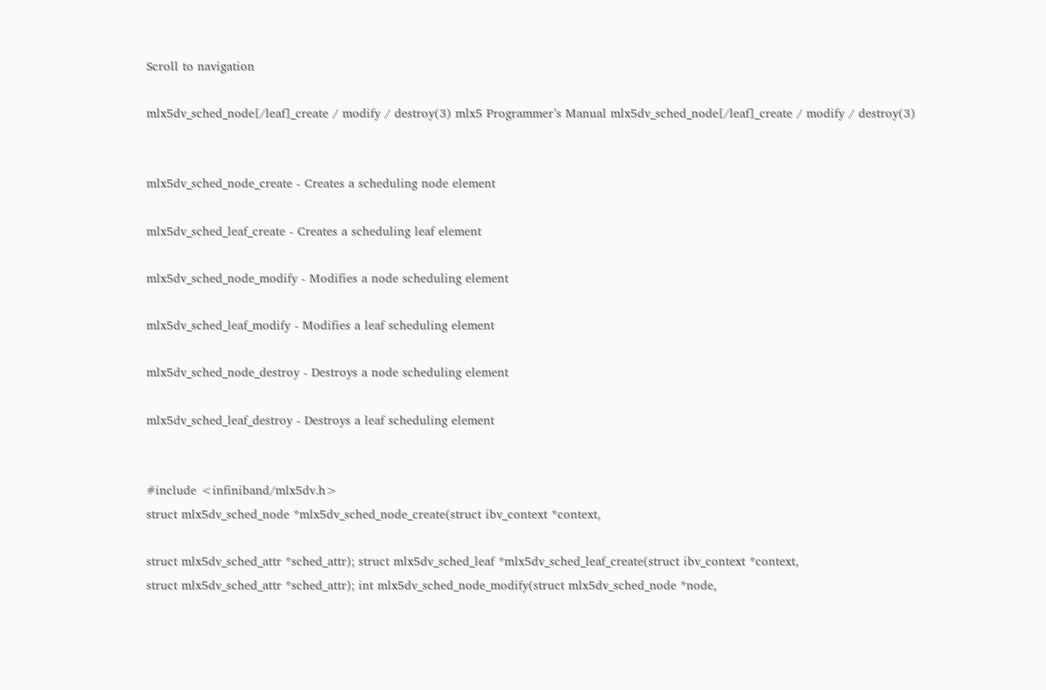Scroll to navigation

mlx5dv_sched_node[/leaf]_create / modify / destroy(3) mlx5 Programmer’s Manual mlx5dv_sched_node[/leaf]_create / modify / destroy(3)


mlx5dv_sched_node_create - Creates a scheduling node element

mlx5dv_sched_leaf_create - Creates a scheduling leaf element

mlx5dv_sched_node_modify - Modifies a node scheduling element

mlx5dv_sched_leaf_modify - Modifies a leaf scheduling element

mlx5dv_sched_node_destroy - Destroys a node scheduling element

mlx5dv_sched_leaf_destroy - Destroys a leaf scheduling element


#include <infiniband/mlx5dv.h>
struct mlx5dv_sched_node *mlx5dv_sched_node_create(struct ibv_context *context,

struct mlx5dv_sched_attr *sched_attr); struct mlx5dv_sched_leaf *mlx5dv_sched_leaf_create(struct ibv_context *context,
struct mlx5dv_sched_attr *sched_attr); int mlx5dv_sched_node_modify(struct mlx5dv_sched_node *node,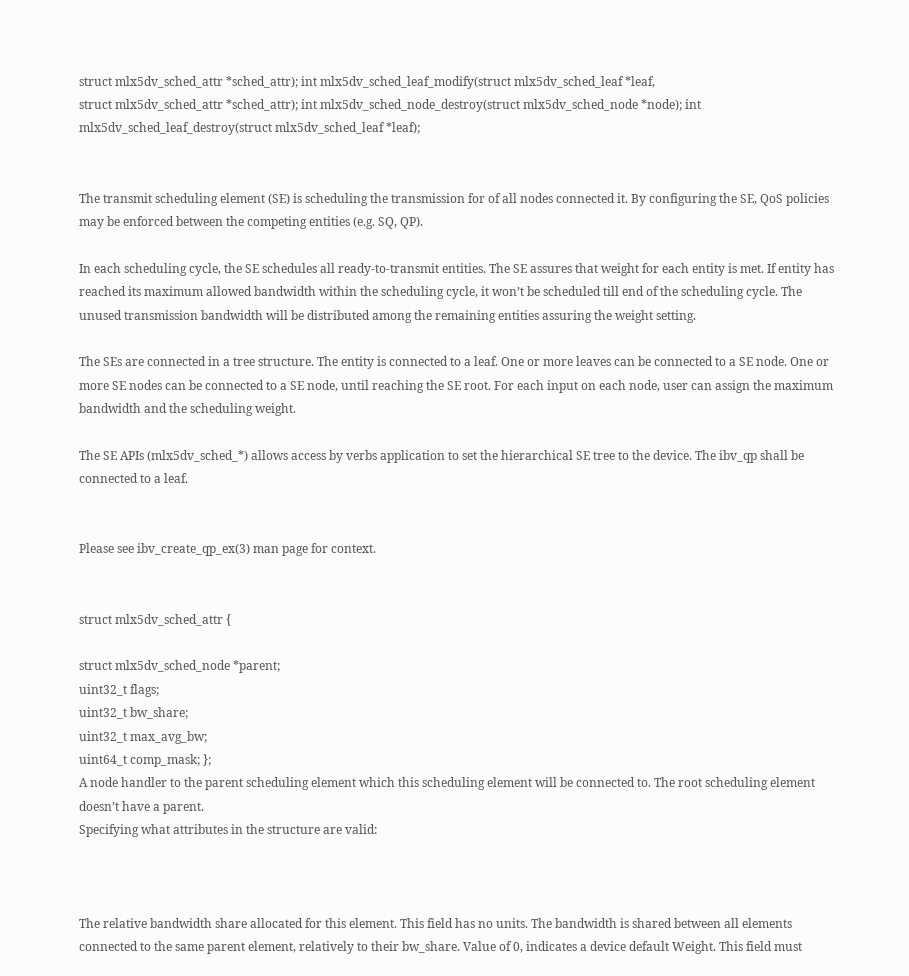struct mlx5dv_sched_attr *sched_attr); int mlx5dv_sched_leaf_modify(struct mlx5dv_sched_leaf *leaf,
struct mlx5dv_sched_attr *sched_attr); int mlx5dv_sched_node_destroy(struct mlx5dv_sched_node *node); int mlx5dv_sched_leaf_destroy(struct mlx5dv_sched_leaf *leaf);


The transmit scheduling element (SE) is scheduling the transmission for of all nodes connected it. By configuring the SE, QoS policies may be enforced between the competing entities (e.g. SQ, QP).

In each scheduling cycle, the SE schedules all ready-to-transmit entities. The SE assures that weight for each entity is met. If entity has reached its maximum allowed bandwidth within the scheduling cycle, it won’t be scheduled till end of the scheduling cycle. The unused transmission bandwidth will be distributed among the remaining entities assuring the weight setting.

The SEs are connected in a tree structure. The entity is connected to a leaf. One or more leaves can be connected to a SE node. One or more SE nodes can be connected to a SE node, until reaching the SE root. For each input on each node, user can assign the maximum bandwidth and the scheduling weight.

The SE APIs (mlx5dv_sched_*) allows access by verbs application to set the hierarchical SE tree to the device. The ibv_qp shall be connected to a leaf.


Please see ibv_create_qp_ex(3) man page for context.


struct mlx5dv_sched_attr {

struct mlx5dv_sched_node *parent;
uint32_t flags;
uint32_t bw_share;
uint32_t max_avg_bw;
uint64_t comp_mask; };
A node handler to the parent scheduling element which this scheduling element will be connected to. The root scheduling element doesn’t have a parent.
Specifying what attributes in the structure are valid:



The relative bandwidth share allocated for this element. This field has no units. The bandwidth is shared between all elements connected to the same parent element, relatively to their bw_share. Value of 0, indicates a device default Weight. This field must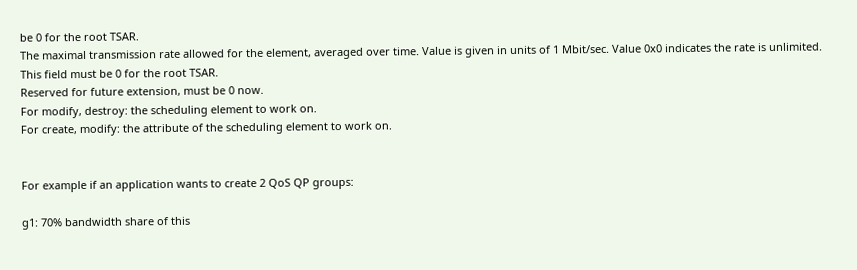be 0 for the root TSAR.
The maximal transmission rate allowed for the element, averaged over time. Value is given in units of 1 Mbit/sec. Value 0x0 indicates the rate is unlimited. This field must be 0 for the root TSAR.
Reserved for future extension, must be 0 now.
For modify, destroy: the scheduling element to work on.
For create, modify: the attribute of the scheduling element to work on.


For example if an application wants to create 2 QoS QP groups:

g1: 70% bandwidth share of this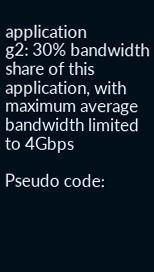application
g2: 30% bandwidth share of this application, with maximum average bandwidth limited to 4Gbps

Pseudo code: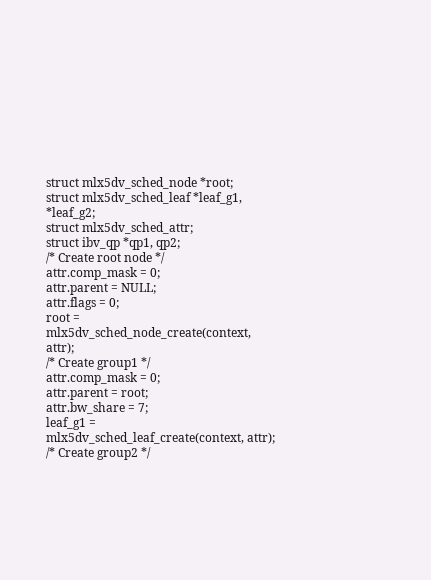struct mlx5dv_sched_node *root;
struct mlx5dv_sched_leaf *leaf_g1, *leaf_g2;
struct mlx5dv_sched_attr;
struct ibv_qp *qp1, qp2;
/* Create root node */
attr.comp_mask = 0;
attr.parent = NULL;
attr.flags = 0;
root = mlx5dv_sched_node_create(context, attr);
/* Create group1 */
attr.comp_mask = 0;
attr.parent = root;
attr.bw_share = 7;
leaf_g1 = mlx5dv_sched_leaf_create(context, attr);
/* Create group2 */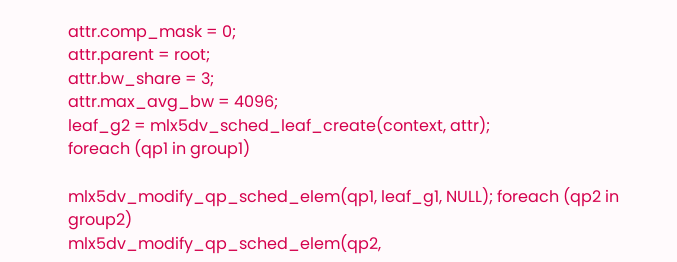attr.comp_mask = 0;
attr.parent = root;
attr.bw_share = 3;
attr.max_avg_bw = 4096;
leaf_g2 = mlx5dv_sched_leaf_create(context, attr);
foreach (qp1 in group1)

mlx5dv_modify_qp_sched_elem(qp1, leaf_g1, NULL); foreach (qp2 in group2)
mlx5dv_modify_qp_sched_elem(qp2,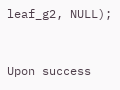leaf_g2, NULL);


Upon success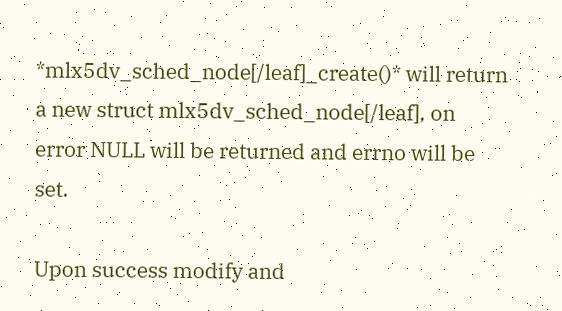*mlx5dv_sched_node[/leaf]_create()* will return a new struct mlx5dv_sched_node[/leaf], on error NULL will be returned and errno will be set.

Upon success modify and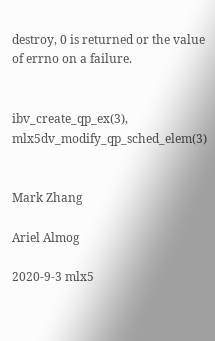destroy, 0 is returned or the value of errno on a failure.


ibv_create_qp_ex(3), mlx5dv_modify_qp_sched_elem(3)


Mark Zhang

Ariel Almog

2020-9-3 mlx5